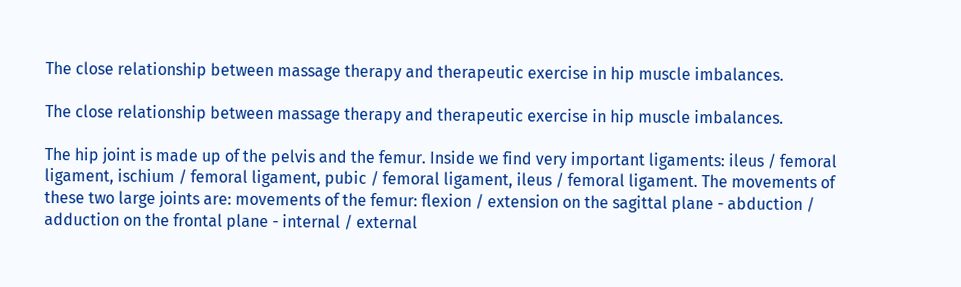The close relationship between massage therapy and therapeutic exercise in hip muscle imbalances.

The close relationship between massage therapy and therapeutic exercise in hip muscle imbalances.

The hip joint is made up of the pelvis and the femur. Inside we find very important ligaments: ileus / femoral ligament, ischium / femoral ligament, pubic / femoral ligament, ileus / femoral ligament. The movements of these two large joints are: movements of the femur: flexion / extension on the sagittal plane - abduction / adduction on the frontal plane - internal / external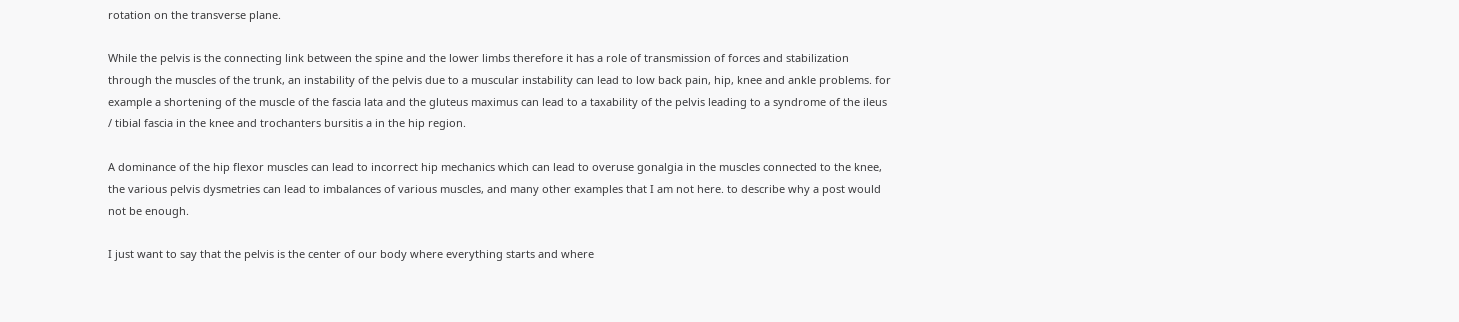rotation on the transverse plane.

While the pelvis is the connecting link between the spine and the lower limbs therefore it has a role of transmission of forces and stabilization through the muscles of the trunk, an instability of the pelvis due to a muscular instability can lead to low back pain, hip, knee and ankle problems. for example a shortening of the muscle of the fascia lata and the gluteus maximus can lead to a taxability of the pelvis leading to a syndrome of the ileus / tibial fascia in the knee and trochanters bursitis a in the hip region.

A dominance of the hip flexor muscles can lead to incorrect hip mechanics which can lead to overuse gonalgia in the muscles connected to the knee, the various pelvis dysmetries can lead to imbalances of various muscles, and many other examples that I am not here. to describe why a post would not be enough.

I just want to say that the pelvis is the center of our body where everything starts and where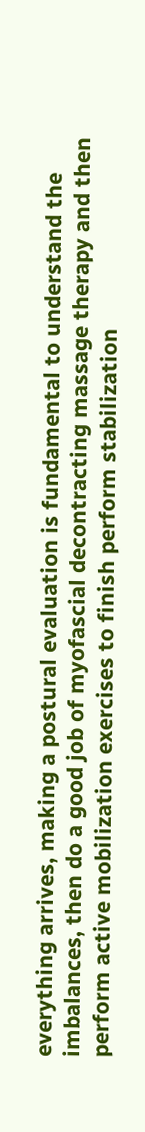everything arrives, making a postural evaluation is fundamental to understand the imbalances, then do a good job of myofascial decontracting massage therapy and then perform active mobilization exercises to finish perform stabilization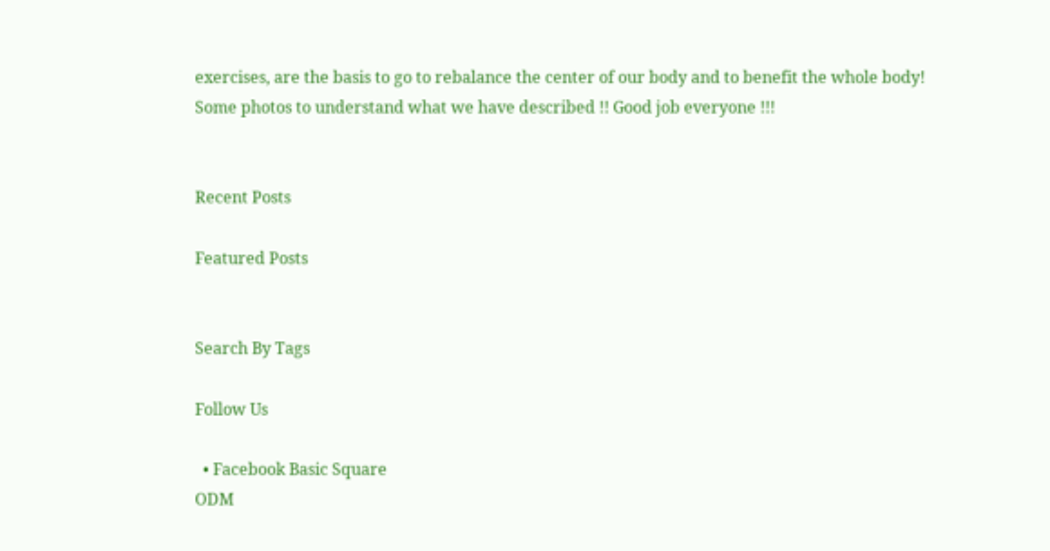exercises, are the basis to go to rebalance the center of our body and to benefit the whole body! Some photos to understand what we have described !! Good job everyone !!!


Recent Posts

Featured Posts


Search By Tags

Follow Us

  • Facebook Basic Square
ODM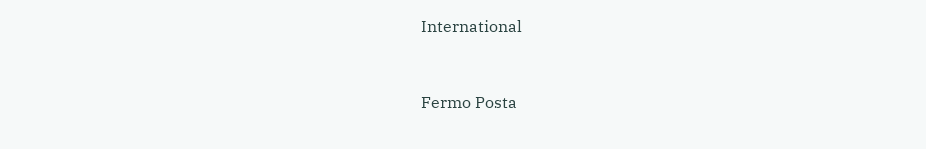International


Fermo Posta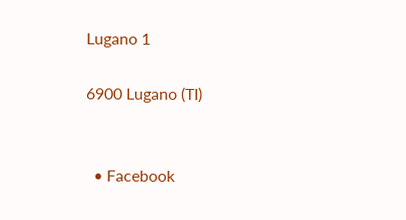Lugano 1

6900 Lugano (TI)


  • Facebook